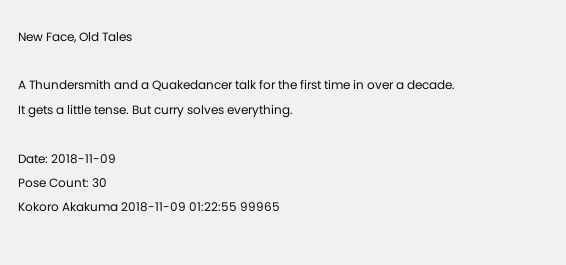New Face, Old Tales

A Thundersmith and a Quakedancer talk for the first time in over a decade. It gets a little tense. But curry solves everything.

Date: 2018-11-09
Pose Count: 30
Kokoro Akakuma 2018-11-09 01:22:55 99965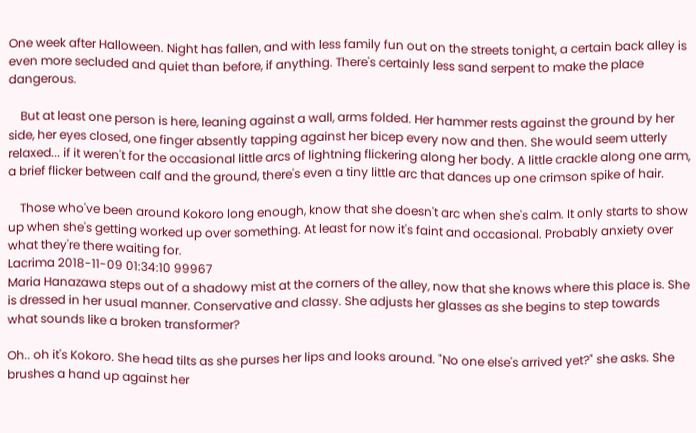One week after Halloween. Night has fallen, and with less family fun out on the streets tonight, a certain back alley is even more secluded and quiet than before, if anything. There's certainly less sand serpent to make the place dangerous.

    But at least one person is here, leaning against a wall, arms folded. Her hammer rests against the ground by her side, her eyes closed, one finger absently tapping against her bicep every now and then. She would seem utterly relaxed... if it weren't for the occasional little arcs of lightning flickering along her body. A little crackle along one arm, a brief flicker between calf and the ground, there's even a tiny little arc that dances up one crimson spike of hair.

    Those who've been around Kokoro long enough, know that she doesn't arc when she's calm. It only starts to show up when she's getting worked up over something. At least for now it's faint and occasional. Probably anxiety over what they're there waiting for.
Lacrima 2018-11-09 01:34:10 99967
Maria Hanazawa steps out of a shadowy mist at the corners of the alley, now that she knows where this place is. She is dressed in her usual manner. Conservative and classy. She adjusts her glasses as she begins to step towards what sounds like a broken transformer?

Oh.. oh it's Kokoro. She head tilts as she purses her lips and looks around. "No one else's arrived yet?" she asks. She brushes a hand up against her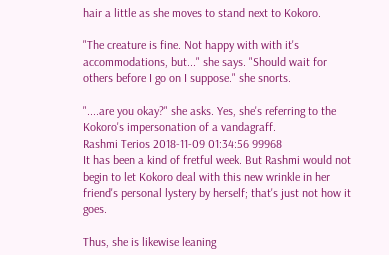hair a little as she moves to stand next to Kokoro.

"The creature is fine. Not happy with with it's accommodations, but..." she says. "Should wait for others before I go on I suppose." she snorts.

"....are you okay?" she asks. Yes, she's referring to the Kokoro's impersonation of a vandagraff.
Rashmi Terios 2018-11-09 01:34:56 99968
It has been a kind of fretful week. But Rashmi would not begin to let Kokoro deal with this new wrinkle in her friend's personal lystery by herself; that's just not how it goes.

Thus, she is likewise leaning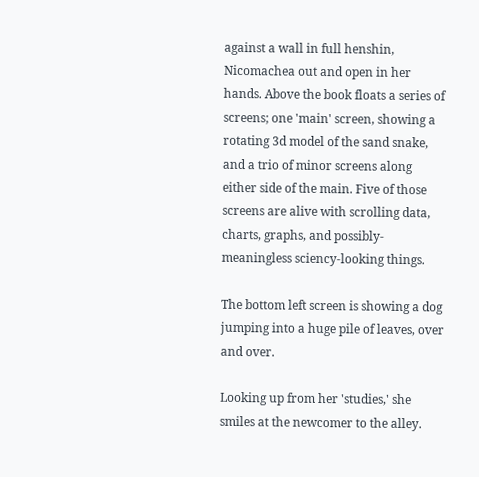against a wall in full henshin, Nicomachea out and open in her hands. Above the book floats a series of screens; one 'main' screen, showing a rotating 3d model of the sand snake, and a trio of minor screens along either side of the main. Five of those screens are alive with scrolling data, charts, graphs, and possibly-meaningless sciency-looking things.

The bottom left screen is showing a dog jumping into a huge pile of leaves, over and over.

Looking up from her 'studies,' she smiles at the newcomer to the alley.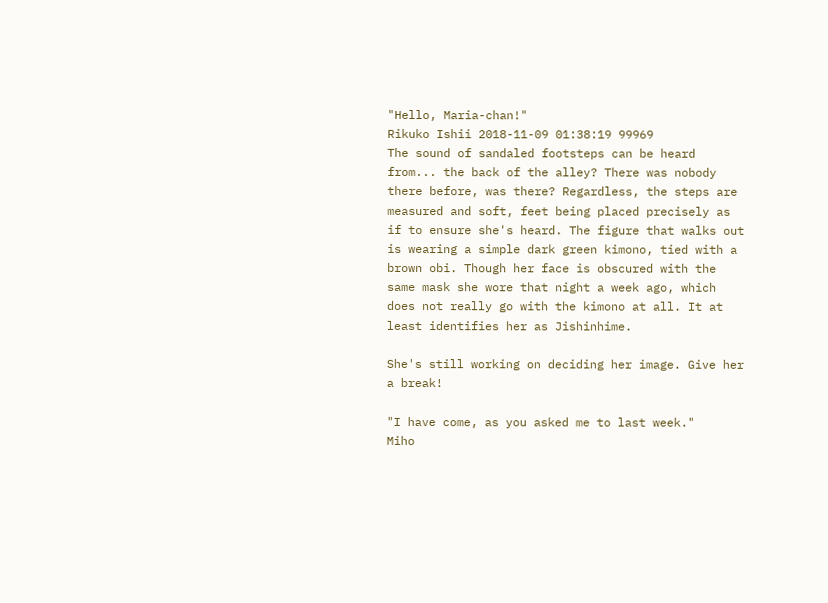"Hello, Maria-chan!"
Rikuko Ishii 2018-11-09 01:38:19 99969
The sound of sandaled footsteps can be heard from... the back of the alley? There was nobody there before, was there? Regardless, the steps are measured and soft, feet being placed precisely as if to ensure she's heard. The figure that walks out is wearing a simple dark green kimono, tied with a brown obi. Though her face is obscured with the same mask she wore that night a week ago, which does not really go with the kimono at all. It at least identifies her as Jishinhime.

She's still working on deciding her image. Give her a break!

"I have come, as you asked me to last week."
Miho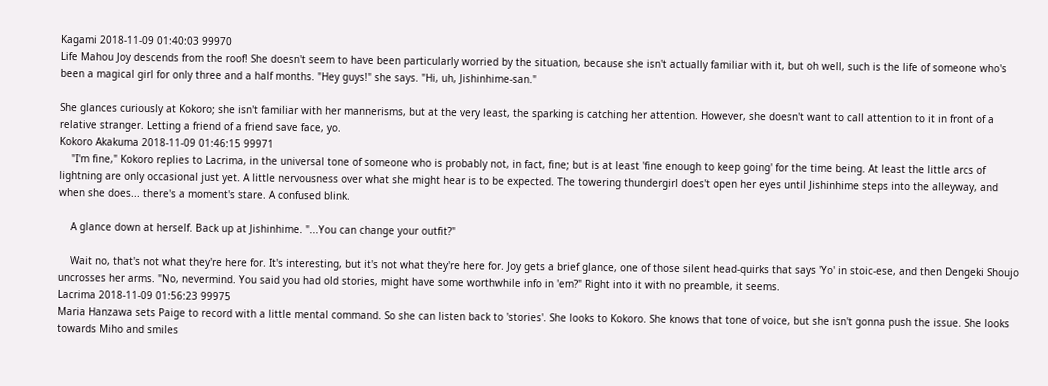Kagami 2018-11-09 01:40:03 99970
Life Mahou Joy descends from the roof! She doesn't seem to have been particularly worried by the situation, because she isn't actually familiar with it, but oh well, such is the life of someone who's been a magical girl for only three and a half months. "Hey guys!" she says. "Hi, uh, Jishinhime-san."

She glances curiously at Kokoro; she isn't familiar with her mannerisms, but at the very least, the sparking is catching her attention. However, she doesn't want to call attention to it in front of a relative stranger. Letting a friend of a friend save face, yo.
Kokoro Akakuma 2018-11-09 01:46:15 99971
    "I'm fine," Kokoro replies to Lacrima, in the universal tone of someone who is probably not, in fact, fine; but is at least 'fine enough to keep going' for the time being. At least the little arcs of lightning are only occasional just yet. A little nervousness over what she might hear is to be expected. The towering thundergirl does't open her eyes until Jishinhime steps into the alleyway, and when she does... there's a moment's stare. A confused blink.

    A glance down at herself. Back up at Jishinhime. "...You can change your outfit?"

    Wait no, that's not what they're here for. It's interesting, but it's not what they're here for. Joy gets a brief glance, one of those silent head-quirks that says 'Yo' in stoic-ese, and then Dengeki Shoujo uncrosses her arms. "No, nevermind. You said you had old stories, might have some worthwhile info in 'em?" Right into it with no preamble, it seems.
Lacrima 2018-11-09 01:56:23 99975
Maria Hanzawa sets Paige to record with a little mental command. So she can listen back to 'stories'. She looks to Kokoro. She knows that tone of voice, but she isn't gonna push the issue. She looks towards Miho and smiles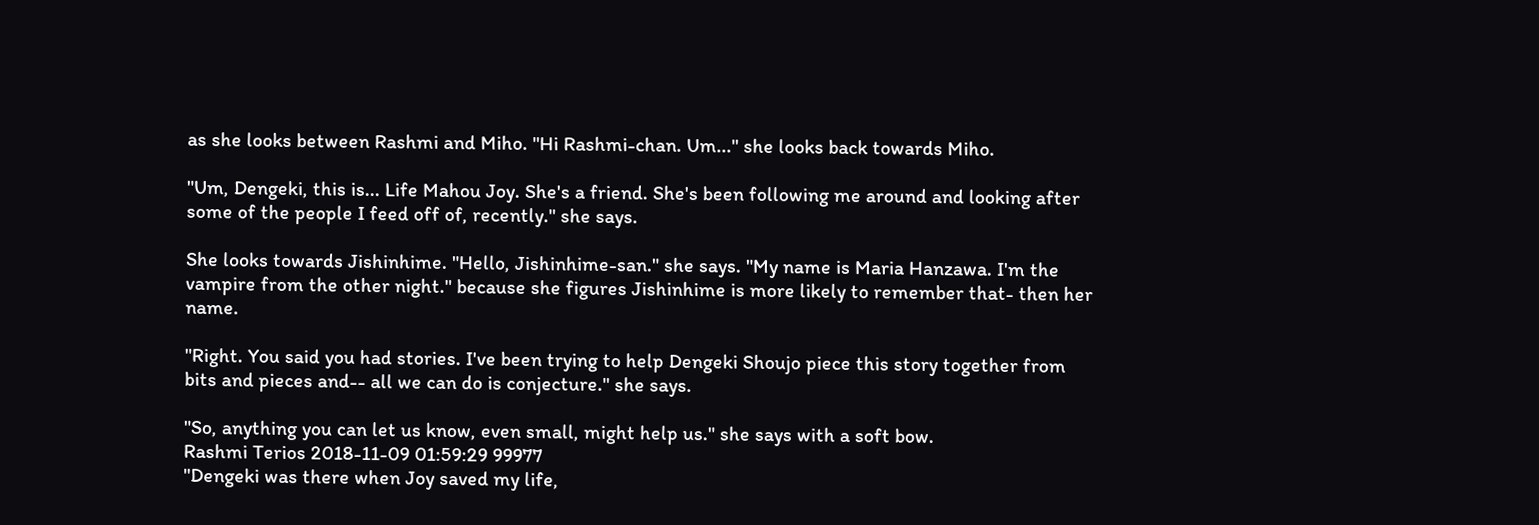as she looks between Rashmi and Miho. "Hi Rashmi-chan. Um..." she looks back towards Miho.

"Um, Dengeki, this is... Life Mahou Joy. She's a friend. She's been following me around and looking after some of the people I feed off of, recently." she says.

She looks towards Jishinhime. "Hello, Jishinhime-san." she says. "My name is Maria Hanzawa. I'm the vampire from the other night." because she figures Jishinhime is more likely to remember that- then her name.

"Right. You said you had stories. I've been trying to help Dengeki Shoujo piece this story together from bits and pieces and-- all we can do is conjecture." she says.

"So, anything you can let us know, even small, might help us." she says with a soft bow.
Rashmi Terios 2018-11-09 01:59:29 99977
"Dengeki was there when Joy saved my life,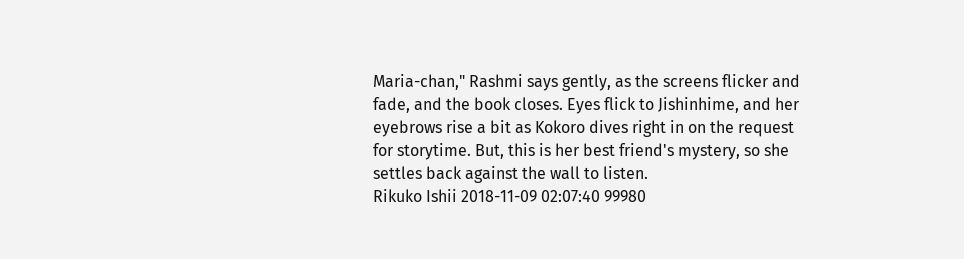Maria-chan," Rashmi says gently, as the screens flicker and fade, and the book closes. Eyes flick to Jishinhime, and her eyebrows rise a bit as Kokoro dives right in on the request for storytime. But, this is her best friend's mystery, so she settles back against the wall to listen.
Rikuko Ishii 2018-11-09 02:07:40 99980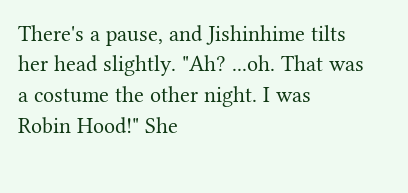There's a pause, and Jishinhime tilts her head slightly. "Ah? ...oh. That was a costume the other night. I was Robin Hood!" She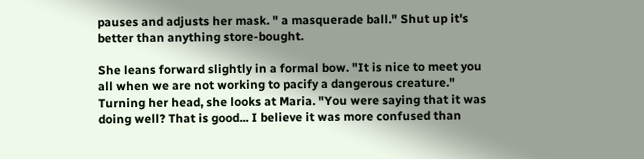pauses and adjusts her mask. " a masquerade ball." Shut up it's better than anything store-bought.

She leans forward slightly in a formal bow. "It is nice to meet you all when we are not working to pacify a dangerous creature." Turning her head, she looks at Maria. "You were saying that it was doing well? That is good... I believe it was more confused than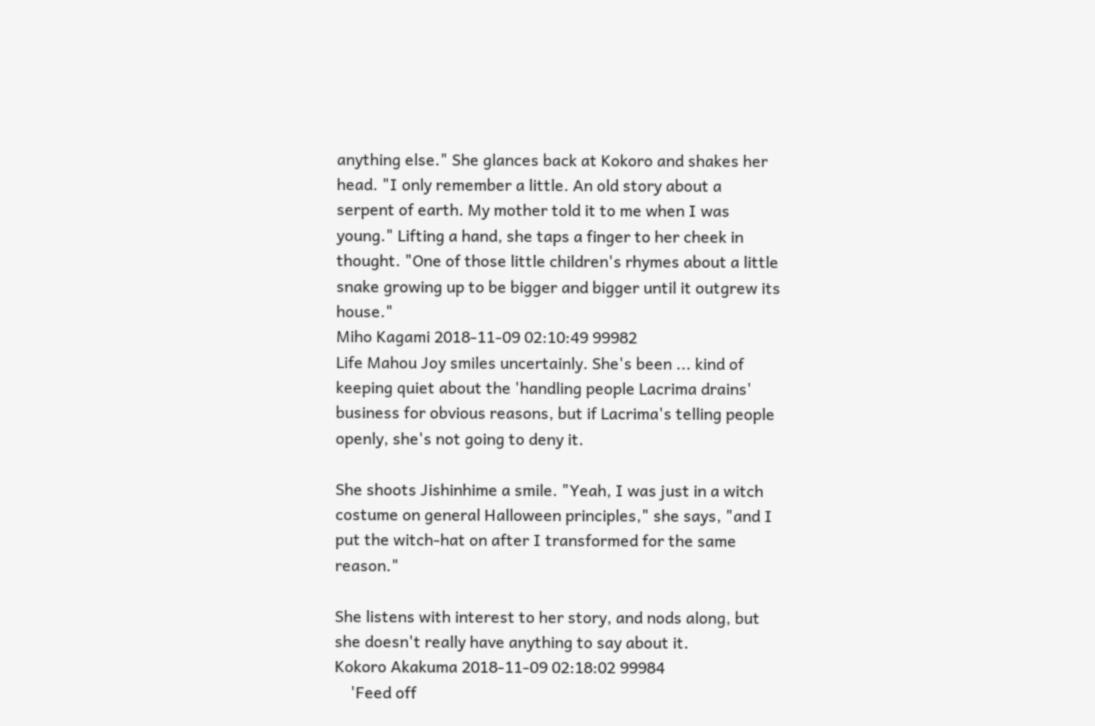anything else." She glances back at Kokoro and shakes her head. "I only remember a little. An old story about a serpent of earth. My mother told it to me when I was young." Lifting a hand, she taps a finger to her cheek in thought. "One of those little children's rhymes about a little snake growing up to be bigger and bigger until it outgrew its house."
Miho Kagami 2018-11-09 02:10:49 99982
Life Mahou Joy smiles uncertainly. She's been ... kind of keeping quiet about the 'handling people Lacrima drains' business for obvious reasons, but if Lacrima's telling people openly, she's not going to deny it.

She shoots Jishinhime a smile. "Yeah, I was just in a witch costume on general Halloween principles," she says, "and I put the witch-hat on after I transformed for the same reason."

She listens with interest to her story, and nods along, but she doesn't really have anything to say about it.
Kokoro Akakuma 2018-11-09 02:18:02 99984
    'Feed off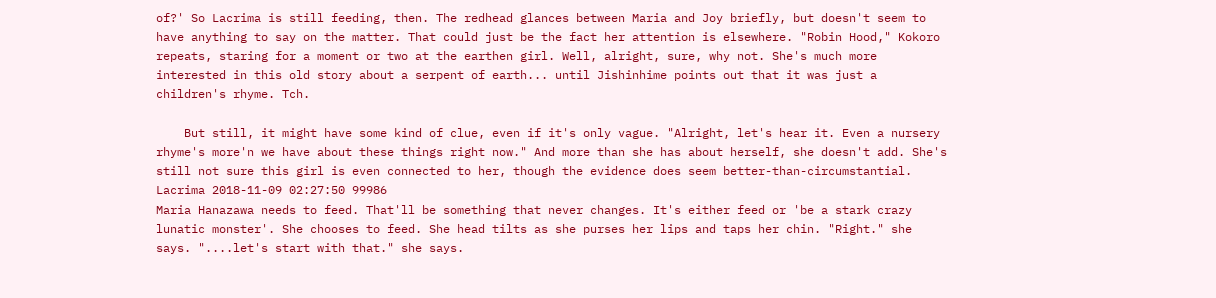of?' So Lacrima is still feeding, then. The redhead glances between Maria and Joy briefly, but doesn't seem to have anything to say on the matter. That could just be the fact her attention is elsewhere. "Robin Hood," Kokoro repeats, staring for a moment or two at the earthen girl. Well, alright, sure, why not. She's much more interested in this old story about a serpent of earth... until Jishinhime points out that it was just a children's rhyme. Tch.

    But still, it might have some kind of clue, even if it's only vague. "Alright, let's hear it. Even a nursery rhyme's more'n we have about these things right now." And more than she has about herself, she doesn't add. She's still not sure this girl is even connected to her, though the evidence does seem better-than-circumstantial.
Lacrima 2018-11-09 02:27:50 99986
Maria Hanazawa needs to feed. That'll be something that never changes. It's either feed or 'be a stark crazy lunatic monster'. She chooses to feed. She head tilts as she purses her lips and taps her chin. "Right." she says. "....let's start with that." she says.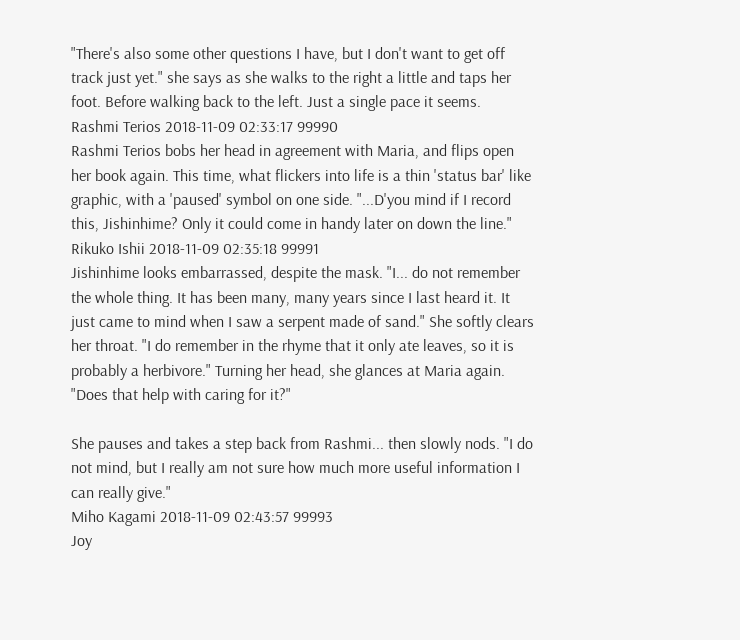"There's also some other questions I have, but I don't want to get off track just yet." she says as she walks to the right a little and taps her foot. Before walking back to the left. Just a single pace it seems.
Rashmi Terios 2018-11-09 02:33:17 99990
Rashmi Terios bobs her head in agreement with Maria, and flips open her book again. This time, what flickers into life is a thin 'status bar' like graphic, with a 'paused' symbol on one side. "...D'you mind if I record this, Jishinhime? Only it could come in handy later on down the line."
Rikuko Ishii 2018-11-09 02:35:18 99991
Jishinhime looks embarrassed, despite the mask. "I... do not remember the whole thing. It has been many, many years since I last heard it. It just came to mind when I saw a serpent made of sand." She softly clears her throat. "I do remember in the rhyme that it only ate leaves, so it is probably a herbivore." Turning her head, she glances at Maria again. "Does that help with caring for it?"

She pauses and takes a step back from Rashmi... then slowly nods. "I do not mind, but I really am not sure how much more useful information I can really give."
Miho Kagami 2018-11-09 02:43:57 99993
Joy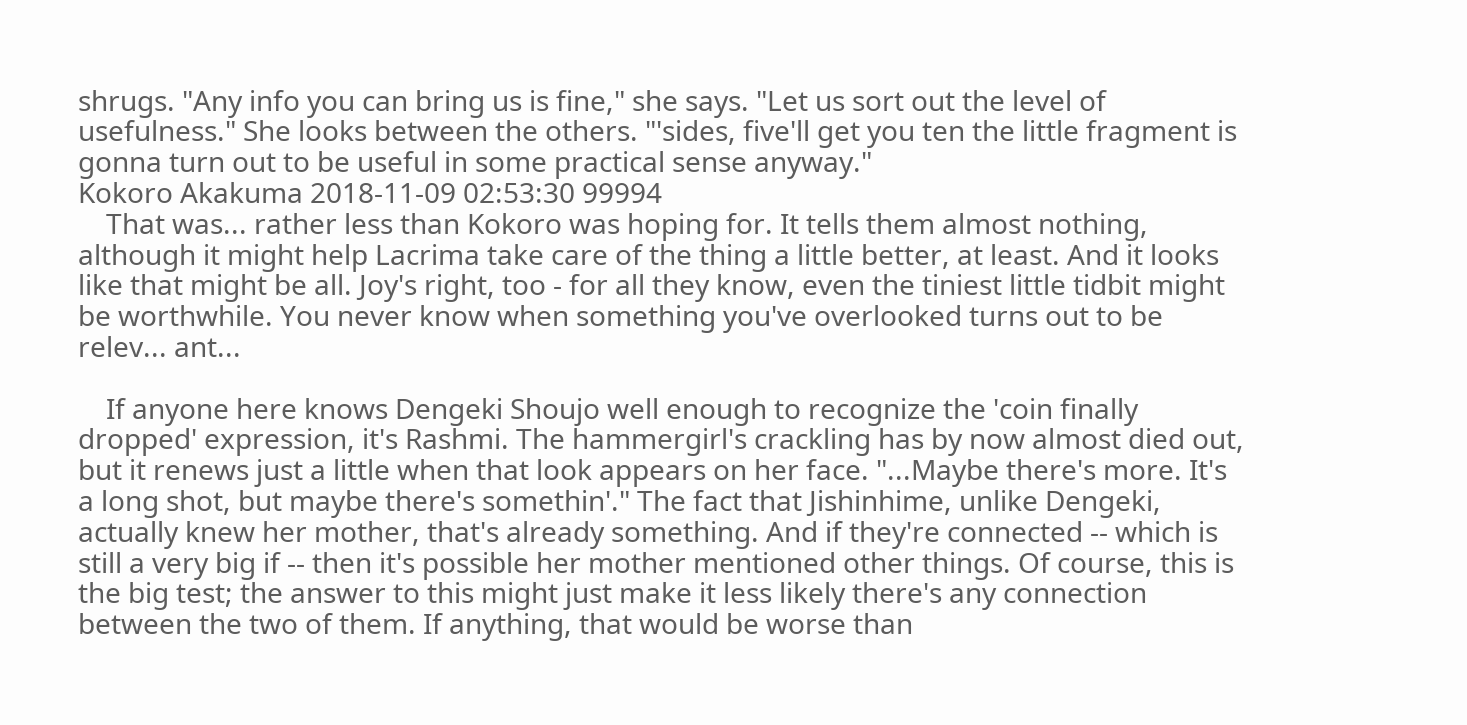shrugs. "Any info you can bring us is fine," she says. "Let us sort out the level of usefulness." She looks between the others. "'sides, five'll get you ten the little fragment is gonna turn out to be useful in some practical sense anyway."
Kokoro Akakuma 2018-11-09 02:53:30 99994
    That was... rather less than Kokoro was hoping for. It tells them almost nothing, although it might help Lacrima take care of the thing a little better, at least. And it looks like that might be all. Joy's right, too - for all they know, even the tiniest little tidbit might be worthwhile. You never know when something you've overlooked turns out to be relev... ant...

    If anyone here knows Dengeki Shoujo well enough to recognize the 'coin finally dropped' expression, it's Rashmi. The hammergirl's crackling has by now almost died out, but it renews just a little when that look appears on her face. "...Maybe there's more. It's a long shot, but maybe there's somethin'." The fact that Jishinhime, unlike Dengeki, actually knew her mother, that's already something. And if they're connected -- which is still a very big if -- then it's possible her mother mentioned other things. Of course, this is the big test; the answer to this might just make it less likely there's any connection between the two of them. If anything, that would be worse than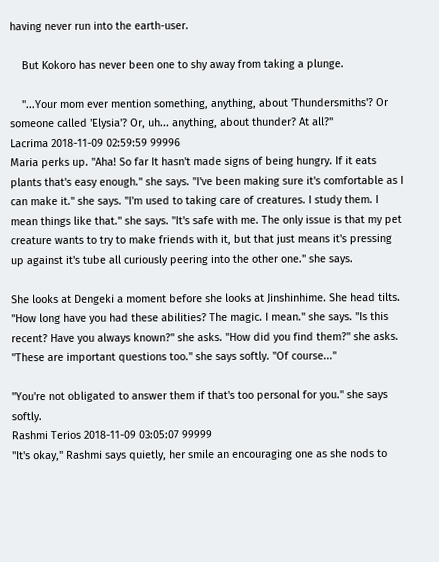having never run into the earth-user.

    But Kokoro has never been one to shy away from taking a plunge.

    "...Your mom ever mention something, anything, about 'Thundersmiths'? Or someone called 'Elysia'? Or, uh... anything, about thunder? At all?"
Lacrima 2018-11-09 02:59:59 99996
Maria perks up. "Aha! So far It hasn't made signs of being hungry. If it eats plants that's easy enough." she says. "I've been making sure it's comfortable as I can make it." she says. "I'm used to taking care of creatures. I study them. I mean things like that." she says. "It's safe with me. The only issue is that my pet creature wants to try to make friends with it, but that just means it's pressing up against it's tube all curiously peering into the other one." she says.

She looks at Dengeki a moment before she looks at Jinshinhime. She head tilts. "How long have you had these abilities? The magic. I mean." she says. "Is this recent? Have you always known?" she asks. "How did you find them?" she asks. "These are important questions too." she says softly. "Of course..."

"You're not obligated to answer them if that's too personal for you." she says softly.
Rashmi Terios 2018-11-09 03:05:07 99999
"It's okay," Rashmi says quietly, her smile an encouraging one as she nods to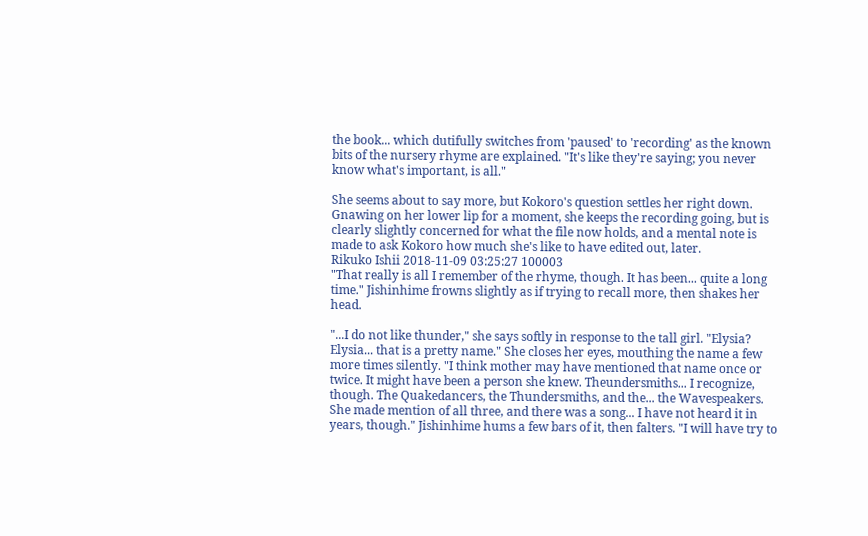the book... which dutifully switches from 'paused' to 'recording' as the known bits of the nursery rhyme are explained. "It's like they're saying; you never know what's important, is all."

She seems about to say more, but Kokoro's question settles her right down. Gnawing on her lower lip for a moment, she keeps the recording going, but is clearly slightly concerned for what the file now holds, and a mental note is made to ask Kokoro how much she's like to have edited out, later.
Rikuko Ishii 2018-11-09 03:25:27 100003
"That really is all I remember of the rhyme, though. It has been... quite a long time." Jishinhime frowns slightly as if trying to recall more, then shakes her head.

"...I do not like thunder," she says softly in response to the tall girl. "Elysia? Elysia... that is a pretty name." She closes her eyes, mouthing the name a few more times silently. "I think mother may have mentioned that name once or twice. It might have been a person she knew. Theundersmiths... I recognize, though. The Quakedancers, the Thundersmiths, and the... the Wavespeakers. She made mention of all three, and there was a song... I have not heard it in years, though." Jishinhime hums a few bars of it, then falters. "I will have try to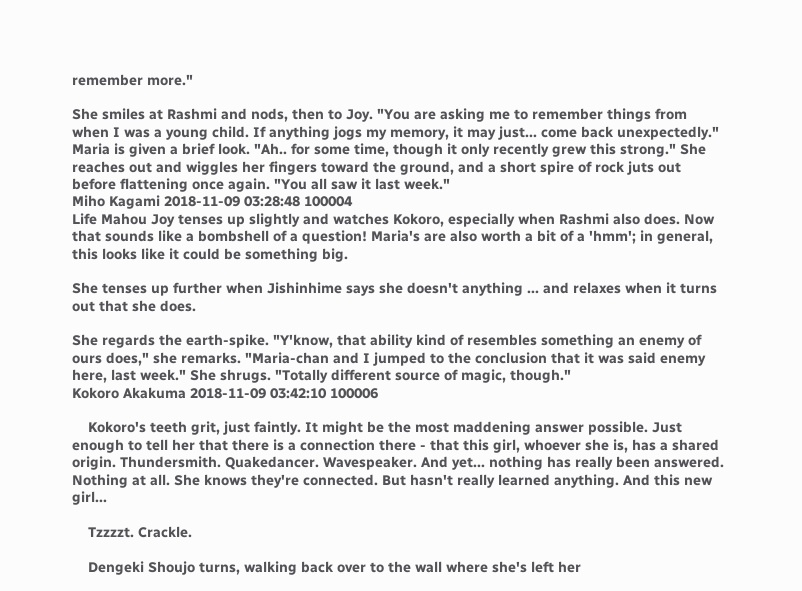remember more."

She smiles at Rashmi and nods, then to Joy. "You are asking me to remember things from when I was a young child. If anything jogs my memory, it may just... come back unexpectedly." Maria is given a brief look. "Ah.. for some time, though it only recently grew this strong." She reaches out and wiggles her fingers toward the ground, and a short spire of rock juts out before flattening once again. "You all saw it last week."
Miho Kagami 2018-11-09 03:28:48 100004
Life Mahou Joy tenses up slightly and watches Kokoro, especially when Rashmi also does. Now that sounds like a bombshell of a question! Maria's are also worth a bit of a 'hmm'; in general, this looks like it could be something big.

She tenses up further when Jishinhime says she doesn't anything ... and relaxes when it turns out that she does.

She regards the earth-spike. "Y'know, that ability kind of resembles something an enemy of ours does," she remarks. "Maria-chan and I jumped to the conclusion that it was said enemy here, last week." She shrugs. "Totally different source of magic, though."
Kokoro Akakuma 2018-11-09 03:42:10 100006

    Kokoro's teeth grit, just faintly. It might be the most maddening answer possible. Just enough to tell her that there is a connection there - that this girl, whoever she is, has a shared origin. Thundersmith. Quakedancer. Wavespeaker. And yet... nothing has really been answered. Nothing at all. She knows they're connected. But hasn't really learned anything. And this new girl...

    Tzzzzt. Crackle.

    Dengeki Shoujo turns, walking back over to the wall where she's left her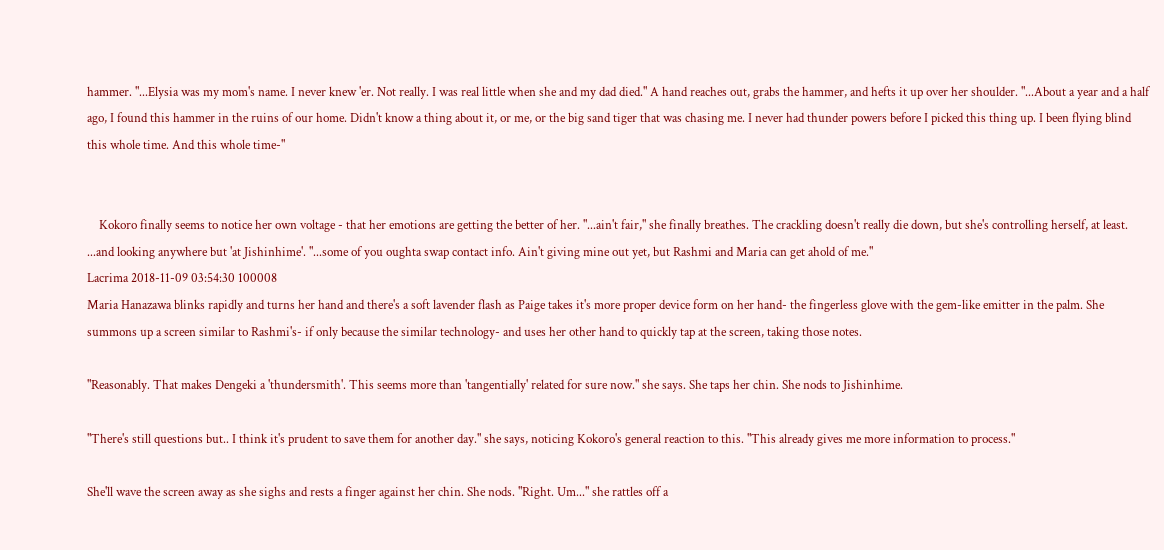hammer. "...Elysia was my mom's name. I never knew 'er. Not really. I was real little when she and my dad died." A hand reaches out, grabs the hammer, and hefts it up over her shoulder. "...About a year and a half ago, I found this hammer in the ruins of our home. Didn't know a thing about it, or me, or the big sand tiger that was chasing me. I never had thunder powers before I picked this thing up. I been flying blind this whole time. And this whole time-"


    Kokoro finally seems to notice her own voltage - that her emotions are getting the better of her. "...ain't fair," she finally breathes. The crackling doesn't really die down, but she's controlling herself, at least. ...and looking anywhere but 'at Jishinhime'. "...some of you oughta swap contact info. Ain't giving mine out yet, but Rashmi and Maria can get ahold of me."
Lacrima 2018-11-09 03:54:30 100008
Maria Hanazawa blinks rapidly and turns her hand and there's a soft lavender flash as Paige takes it's more proper device form on her hand- the fingerless glove with the gem-like emitter in the palm. She summons up a screen similar to Rashmi's- if only because the similar technology- and uses her other hand to quickly tap at the screen, taking those notes.

"Reasonably. That makes Dengeki a 'thundersmith'. This seems more than 'tangentially' related for sure now." she says. She taps her chin. She nods to Jishinhime.

"There's still questions but.. I think it's prudent to save them for another day." she says, noticing Kokoro's general reaction to this. "This already gives me more information to process."

She'll wave the screen away as she sighs and rests a finger against her chin. She nods. "Right. Um..." she rattles off a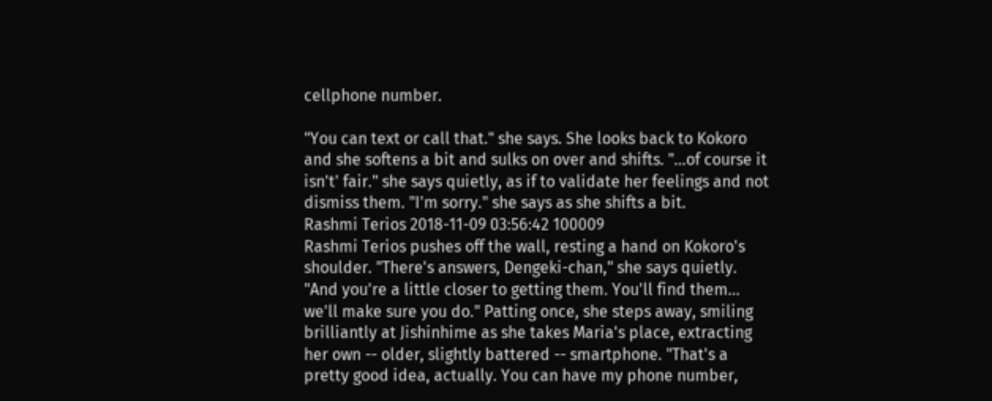cellphone number.

"You can text or call that." she says. She looks back to Kokoro and she softens a bit and sulks on over and shifts. "...of course it isn't' fair." she says quietly, as if to validate her feelings and not dismiss them. "I'm sorry." she says as she shifts a bit.
Rashmi Terios 2018-11-09 03:56:42 100009
Rashmi Terios pushes off the wall, resting a hand on Kokoro's shoulder. "There's answers, Dengeki-chan," she says quietly. "And you're a little closer to getting them. You'll find them... we'll make sure you do." Patting once, she steps away, smiling brilliantly at Jishinhime as she takes Maria's place, extracting her own -- older, slightly battered -- smartphone. "That's a pretty good idea, actually. You can have my phone number,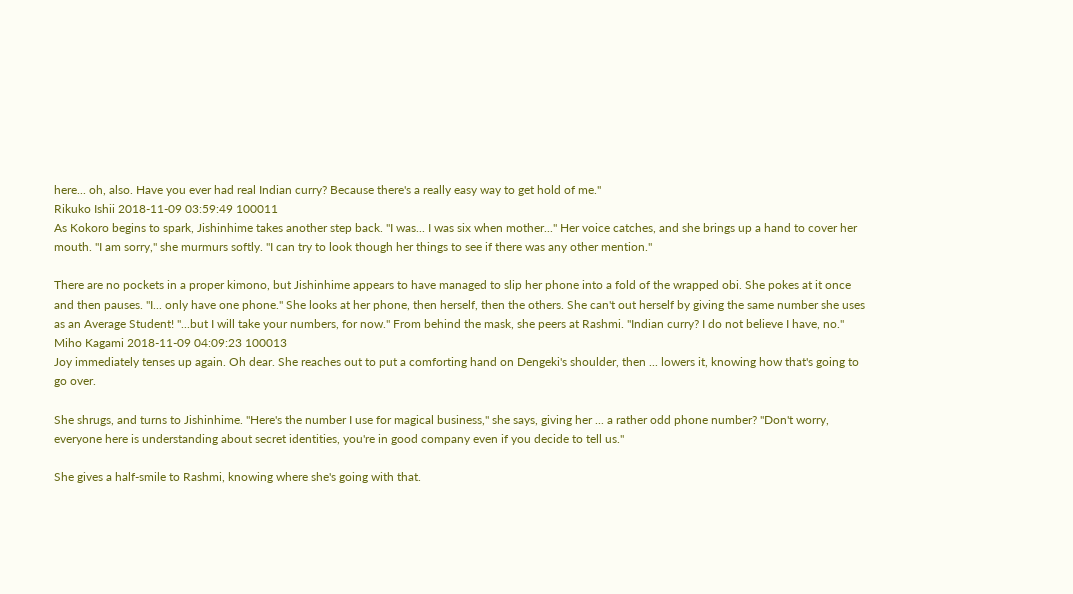here... oh, also. Have you ever had real Indian curry? Because there's a really easy way to get hold of me."
Rikuko Ishii 2018-11-09 03:59:49 100011
As Kokoro begins to spark, Jishinhime takes another step back. "I was... I was six when mother..." Her voice catches, and she brings up a hand to cover her mouth. "I am sorry," she murmurs softly. "I can try to look though her things to see if there was any other mention."

There are no pockets in a proper kimono, but Jishinhime appears to have managed to slip her phone into a fold of the wrapped obi. She pokes at it once and then pauses. "I... only have one phone." She looks at her phone, then herself, then the others. She can't out herself by giving the same number she uses as an Average Student! "...but I will take your numbers, for now." From behind the mask, she peers at Rashmi. "Indian curry? I do not believe I have, no."
Miho Kagami 2018-11-09 04:09:23 100013
Joy immediately tenses up again. Oh dear. She reaches out to put a comforting hand on Dengeki's shoulder, then ... lowers it, knowing how that's going to go over.

She shrugs, and turns to Jishinhime. "Here's the number I use for magical business," she says, giving her ... a rather odd phone number? "Don't worry, everyone here is understanding about secret identities, you're in good company even if you decide to tell us."

She gives a half-smile to Rashmi, knowing where she's going with that.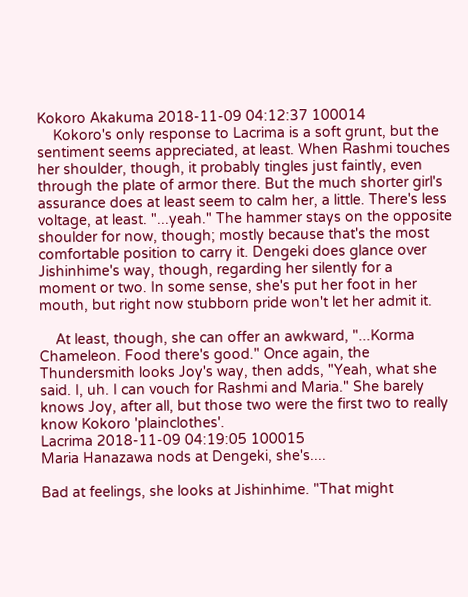Kokoro Akakuma 2018-11-09 04:12:37 100014
    Kokoro's only response to Lacrima is a soft grunt, but the sentiment seems appreciated, at least. When Rashmi touches her shoulder, though, it probably tingles just faintly, even through the plate of armor there. But the much shorter girl's assurance does at least seem to calm her, a little. There's less voltage, at least. "...yeah." The hammer stays on the opposite shoulder for now, though; mostly because that's the most comfortable position to carry it. Dengeki does glance over Jishinhime's way, though, regarding her silently for a moment or two. In some sense, she's put her foot in her mouth, but right now stubborn pride won't let her admit it.

    At least, though, she can offer an awkward, "...Korma Chameleon. Food there's good." Once again, the Thundersmith looks Joy's way, then adds, "Yeah, what she said. I, uh. I can vouch for Rashmi and Maria." She barely knows Joy, after all, but those two were the first two to really know Kokoro 'plainclothes'.
Lacrima 2018-11-09 04:19:05 100015
Maria Hanazawa nods at Dengeki, she's....

Bad at feelings, she looks at Jishinhime. "That might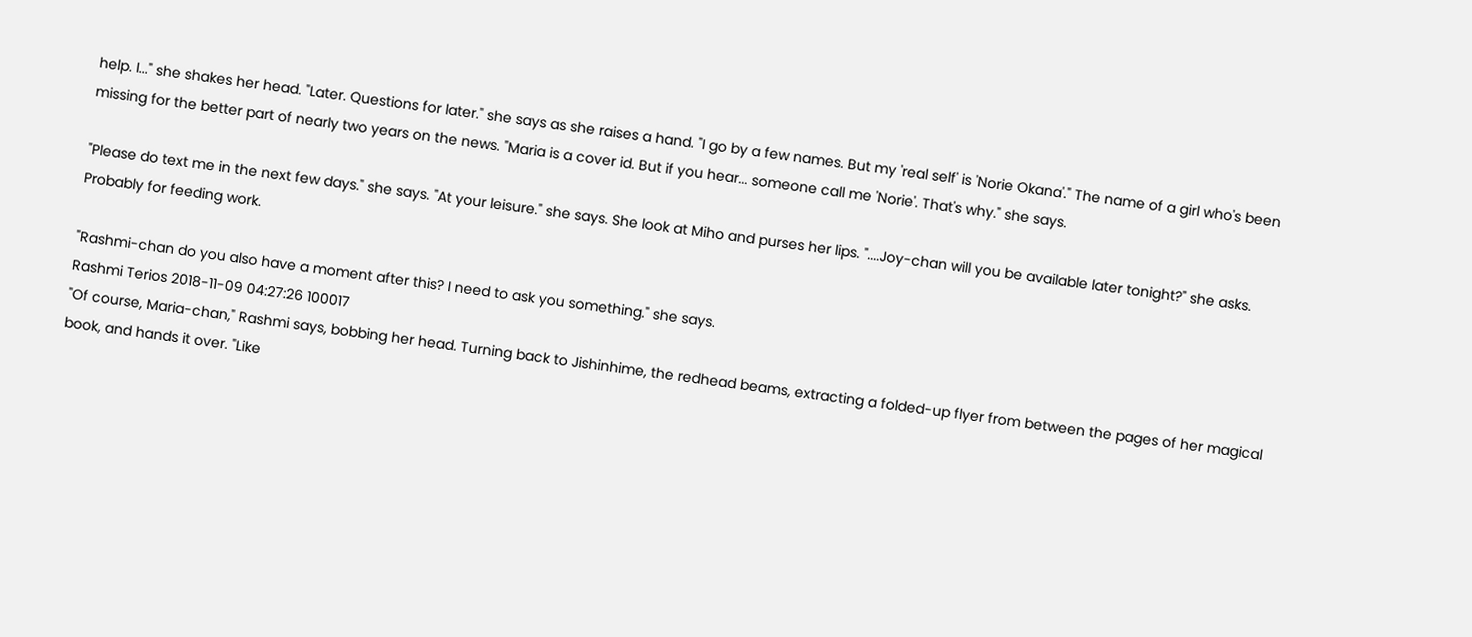help. I..." she shakes her head. "Later. Questions for later." she says as she raises a hand. "I go by a few names. But my 'real self' is 'Norie Okana'." The name of a girl who's been missing for the better part of nearly two years on the news. "Maria is a cover id. But if you hear... someone call me 'Norie'. That's why." she says.

"Please do text me in the next few days." she says. "At your leisure." she says. She look at Miho and purses her lips. "....Joy-chan will you be available later tonight?" she asks. Probably for feeding work.

"Rashmi-chan do you also have a moment after this? I need to ask you something." she says.
Rashmi Terios 2018-11-09 04:27:26 100017
"Of course, Maria-chan," Rashmi says, bobbing her head. Turning back to Jishinhime, the redhead beams, extracting a folded-up flyer from between the pages of her magical book, and hands it over. "Like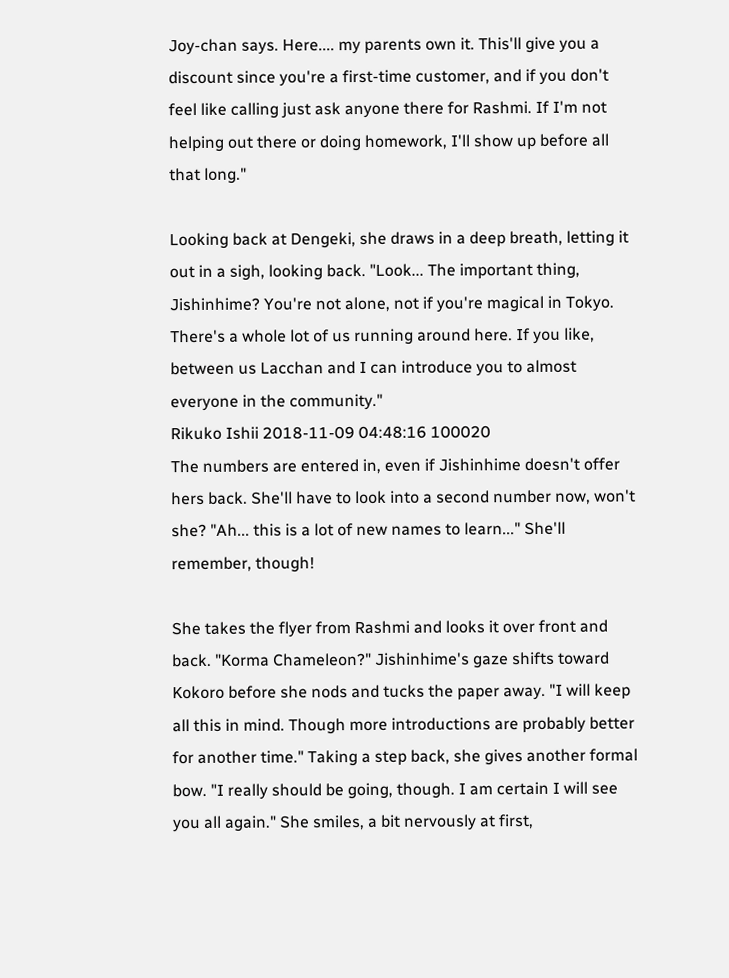Joy-chan says. Here.... my parents own it. This'll give you a discount since you're a first-time customer, and if you don't feel like calling just ask anyone there for Rashmi. If I'm not helping out there or doing homework, I'll show up before all that long."

Looking back at Dengeki, she draws in a deep breath, letting it out in a sigh, looking back. "Look... The important thing, Jishinhime? You're not alone, not if you're magical in Tokyo. There's a whole lot of us running around here. If you like, between us Lacchan and I can introduce you to almost everyone in the community."
Rikuko Ishii 2018-11-09 04:48:16 100020
The numbers are entered in, even if Jishinhime doesn't offer hers back. She'll have to look into a second number now, won't she? "Ah... this is a lot of new names to learn..." She'll remember, though!

She takes the flyer from Rashmi and looks it over front and back. "Korma Chameleon?" Jishinhime's gaze shifts toward Kokoro before she nods and tucks the paper away. "I will keep all this in mind. Though more introductions are probably better for another time." Taking a step back, she gives another formal bow. "I really should be going, though. I am certain I will see you all again." She smiles, a bit nervously at first,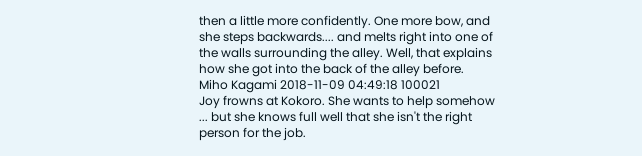then a little more confidently. One more bow, and she steps backwards.... and melts right into one of the walls surrounding the alley. Well, that explains how she got into the back of the alley before.
Miho Kagami 2018-11-09 04:49:18 100021
Joy frowns at Kokoro. She wants to help somehow ... but she knows full well that she isn't the right person for the job.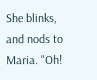She blinks, and nods to Maria. "Oh!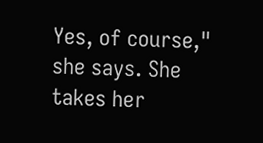Yes, of course," she says. She takes her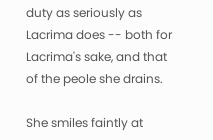duty as seriously as Lacrima does -- both for Lacrima's sake, and that of the peole she drains.

She smiles faintly at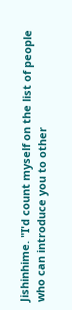Jishinhime. "I'd count myself on the list of people who can introduce you to other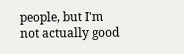people, but I'm not actually good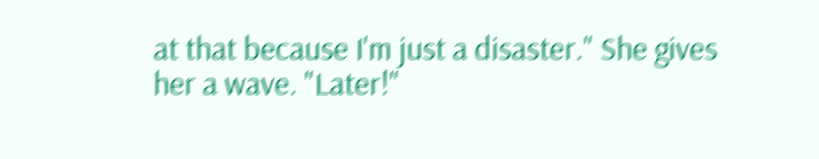at that because I'm just a disaster." She gives her a wave. "Later!"